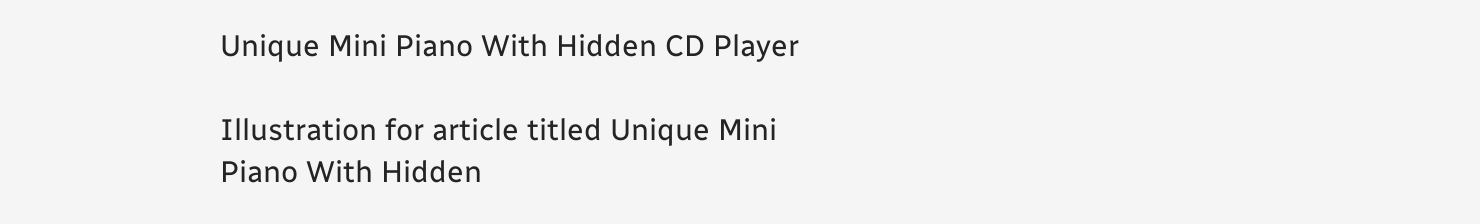Unique Mini Piano With Hidden CD Player

Illustration for article titled Unique Mini Piano With Hidden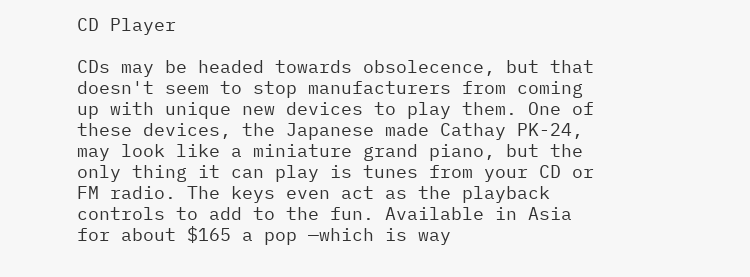CD Player

CDs may be headed towards obsolecence, but that doesn't seem to stop manufacturers from coming up with unique new devices to play them. One of these devices, the Japanese made Cathay PK-24, may look like a miniature grand piano, but the only thing it can play is tunes from your CD or FM radio. The keys even act as the playback controls to add to the fun. Available in Asia for about $165 a pop —which is way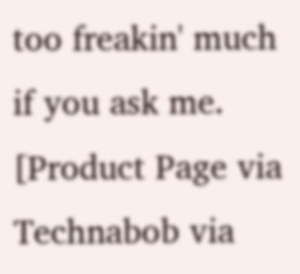too freakin' much if you ask me. [Product Page via Technabob via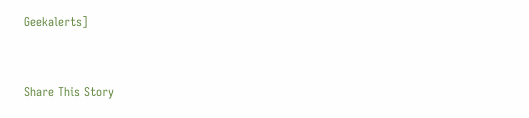Geekalerts]


Share This Story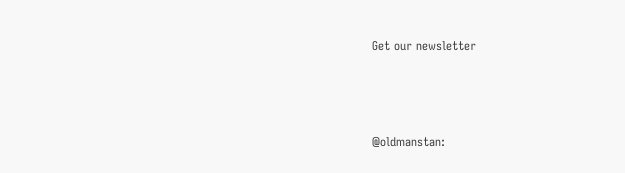Get our newsletter



@oldmanstan: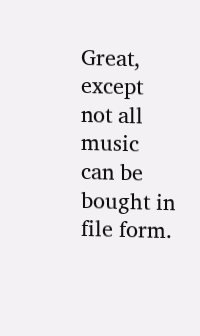Great, except not all music can be bought in file form.